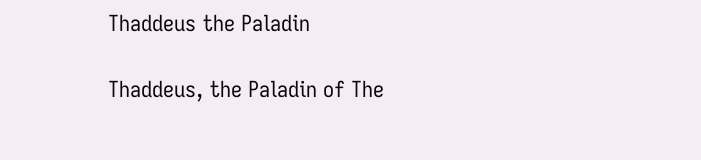Thaddeus the Paladin

Thaddeus, the Paladin of The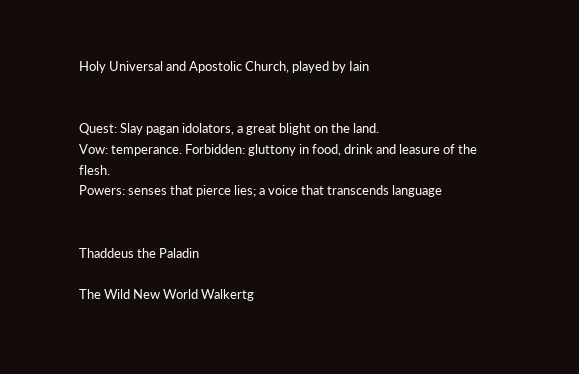Holy Universal and Apostolic Church, played by Iain


Quest: Slay pagan idolators, a great blight on the land.
Vow: temperance. Forbidden: gluttony in food, drink and leasure of the flesh.
Powers: senses that pierce lies; a voice that transcends language


Thaddeus the Paladin

The Wild New World Walkertg